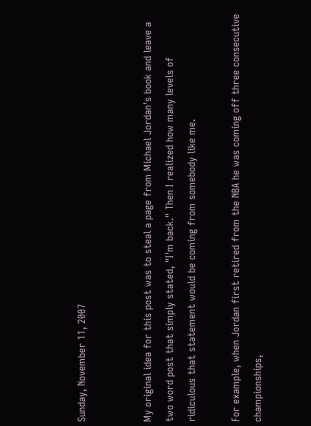Sunday, November 11, 2007


My original idea for this post was to steal a page from Michael Jordan's book and leave a two word post that simply stated, "I'm back." Then I realized how many levels of ridiculous that statement would be coming from somebody like me.

For example, when Jordan first retired from the NBA he was coming off three consecutive championships,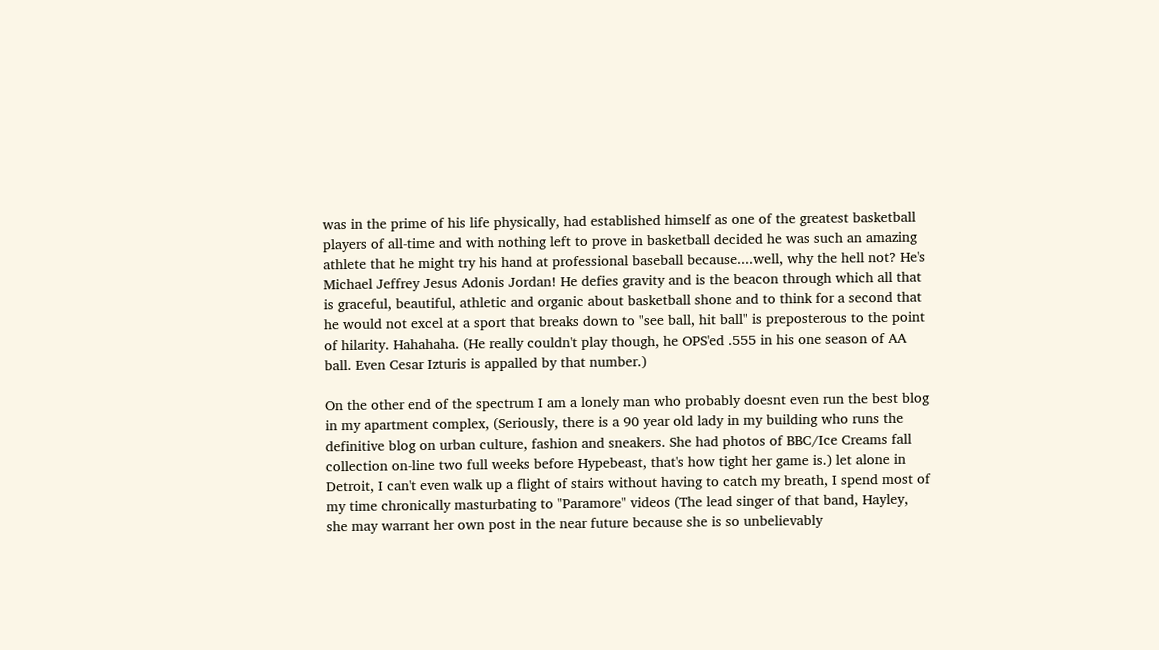was in the prime of his life physically, had established himself as one of the greatest basketball players of all-time and with nothing left to prove in basketball decided he was such an amazing athlete that he might try his hand at professional baseball because....well, why the hell not? He's Michael Jeffrey Jesus Adonis Jordan! He defies gravity and is the beacon through which all that is graceful, beautiful, athletic and organic about basketball shone and to think for a second that he would not excel at a sport that breaks down to "see ball, hit ball" is preposterous to the point of hilarity. Hahahaha. (He really couldn't play though, he OPS'ed .555 in his one season of AA ball. Even Cesar Izturis is appalled by that number.)

On the other end of the spectrum I am a lonely man who probably doesnt even run the best blog in my apartment complex, (Seriously, there is a 90 year old lady in my building who runs the definitive blog on urban culture, fashion and sneakers. She had photos of BBC/Ice Creams fall collection on-line two full weeks before Hypebeast, that's how tight her game is.) let alone in Detroit, I can't even walk up a flight of stairs without having to catch my breath, I spend most of my time chronically masturbating to "Paramore" videos (The lead singer of that band, Hayley, she may warrant her own post in the near future because she is so unbelievably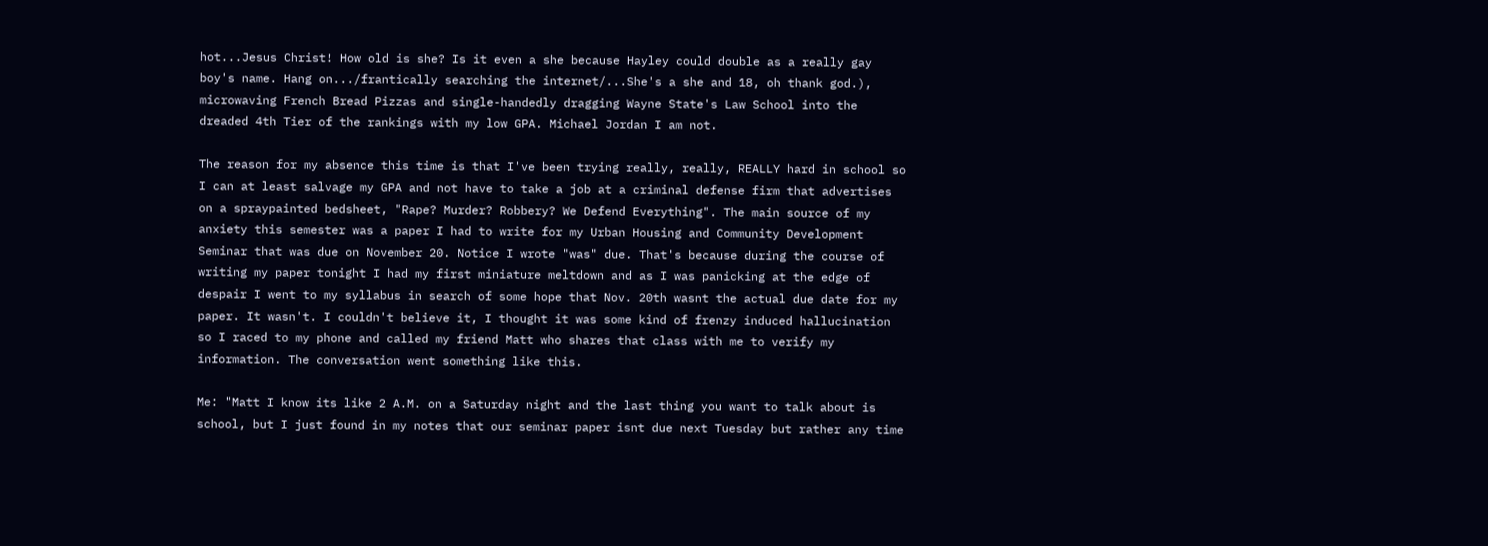hot...Jesus Christ! How old is she? Is it even a she because Hayley could double as a really gay boy's name. Hang on.../frantically searching the internet/...She's a she and 18, oh thank god.), microwaving French Bread Pizzas and single-handedly dragging Wayne State's Law School into the dreaded 4th Tier of the rankings with my low GPA. Michael Jordan I am not.

The reason for my absence this time is that I've been trying really, really, REALLY hard in school so I can at least salvage my GPA and not have to take a job at a criminal defense firm that advertises on a spraypainted bedsheet, "Rape? Murder? Robbery? We Defend Everything". The main source of my anxiety this semester was a paper I had to write for my Urban Housing and Community Development Seminar that was due on November 20. Notice I wrote "was" due. That's because during the course of writing my paper tonight I had my first miniature meltdown and as I was panicking at the edge of despair I went to my syllabus in search of some hope that Nov. 20th wasnt the actual due date for my paper. It wasn't. I couldn't believe it, I thought it was some kind of frenzy induced hallucination so I raced to my phone and called my friend Matt who shares that class with me to verify my information. The conversation went something like this.

Me: "Matt I know its like 2 A.M. on a Saturday night and the last thing you want to talk about is school, but I just found in my notes that our seminar paper isnt due next Tuesday but rather any time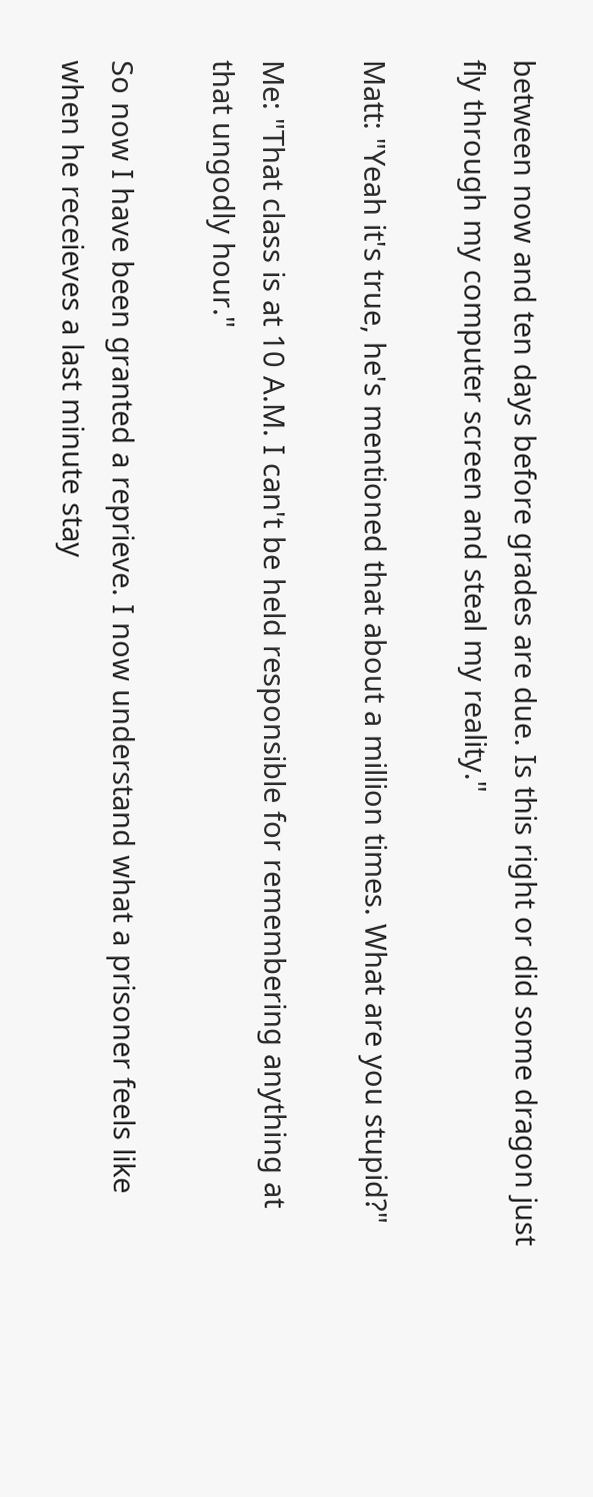between now and ten days before grades are due. Is this right or did some dragon just fly through my computer screen and steal my reality."

Matt: "Yeah it's true, he's mentioned that about a million times. What are you stupid?"

Me: "That class is at 10 A.M. I can't be held responsible for remembering anything at that ungodly hour."

So now I have been granted a reprieve. I now understand what a prisoner feels like when he receieves a last minute stay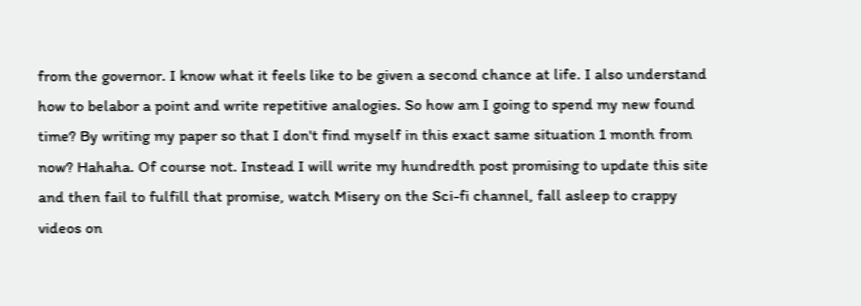from the governor. I know what it feels like to be given a second chance at life. I also understand how to belabor a point and write repetitive analogies. So how am I going to spend my new found time? By writing my paper so that I don't find myself in this exact same situation 1 month from now? Hahaha. Of course not. Instead I will write my hundredth post promising to update this site and then fail to fulfill that promise, watch Misery on the Sci-fi channel, fall asleep to crappy videos on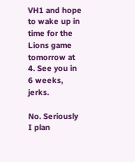VH1 and hope to wake up in time for the Lions game tomorrow at 4. See you in 6 weeks, jerks.

No. Seriously I plan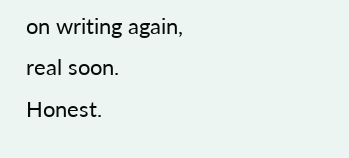on writing again, real soon. Honest.